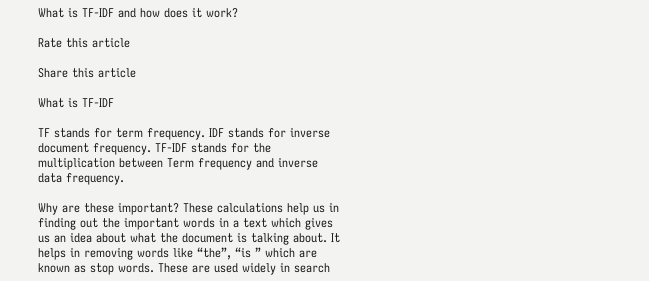What is TF-IDF and how does it work?

Rate this article

Share this article

What is TF-IDF

TF stands for term frequency. IDF stands for inverse document frequency. TF-IDF stands for the multiplication between Term frequency and inverse data frequency.

Why are these important? These calculations help us in finding out the important words in a text which gives us an idea about what the document is talking about. It helps in removing words like “the”, “is ” which are known as stop words. These are used widely in search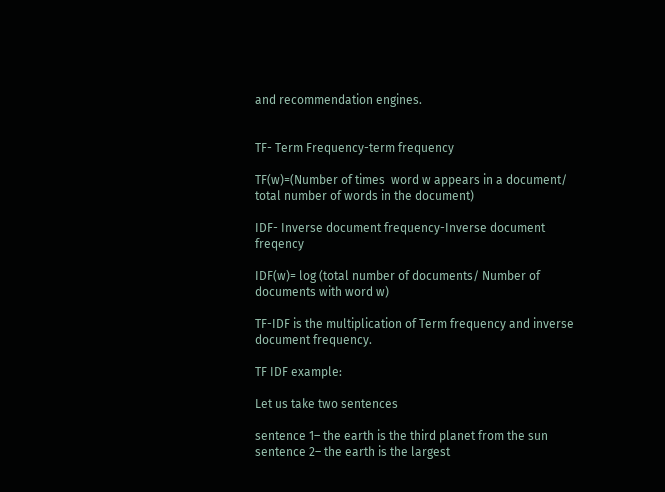and recommendation engines.


TF- Term Frequency-term frequency

TF(w)=(Number of times  word w appears in a document/ total number of words in the document)

IDF- Inverse document frequency-Inverse document freqency

IDF(w)= log (total number of documents/ Number of documents with word w)

TF-IDF is the multiplication of Term frequency and inverse document frequency.

TF IDF example:

Let us take two sentences

sentence 1– the earth is the third planet from the sun
sentence 2– the earth is the largest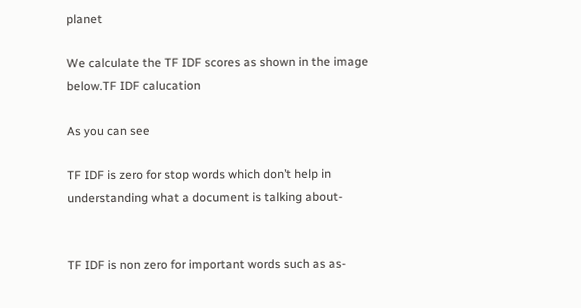planet

We calculate the TF IDF scores as shown in the image below.TF IDF calucation

As you can see

TF IDF is zero for stop words which don’t help in understanding what a document is talking about-


TF IDF is non zero for important words such as as-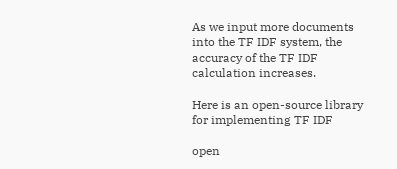As we input more documents into the TF IDF system, the accuracy of the TF IDF calculation increases.

Here is an open-source library for implementing TF IDF

open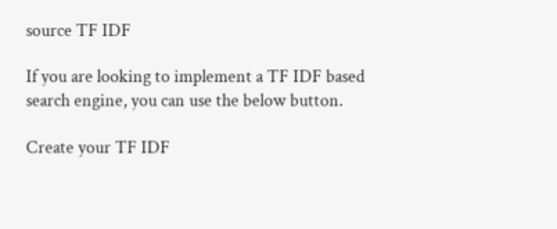source TF IDF

If you are looking to implement a TF IDF based search engine, you can use the below button.

Create your TF IDF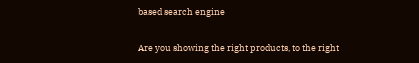based search engine

Are you showing the right products, to the right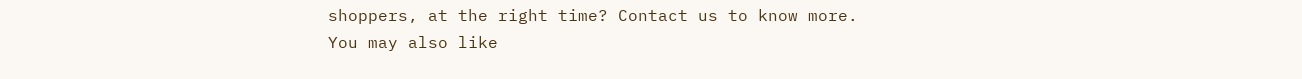shoppers, at the right time? Contact us to know more.
You may also like